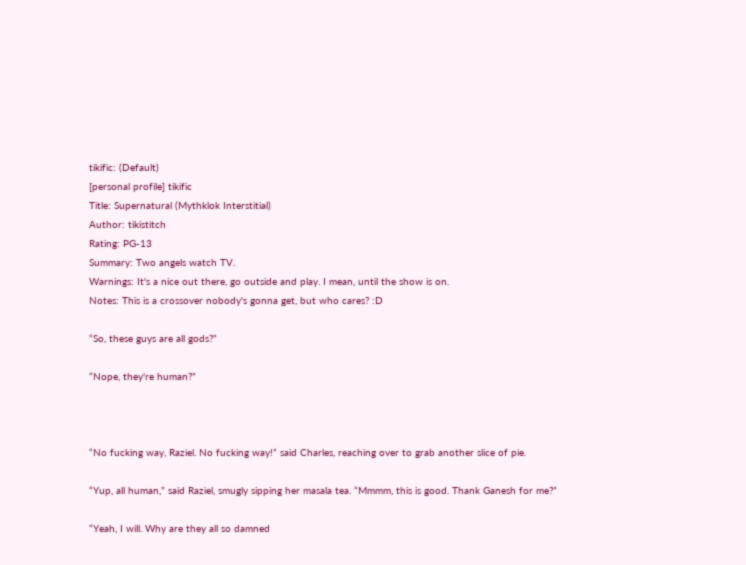tikific: (Default)
[personal profile] tikific
Title: Supernatural (Mythklok Interstitial)
Author: tikistitch
Rating: PG-13
Summary: Two angels watch TV.
Warnings: It's a nice out there, go outside and play. I mean, until the show is on.
Notes: This is a crossover nobody's gonna get, but who cares? :D

“So, these guys are all gods?”

“Nope, they're human?”



“No fucking way, Raziel. No fucking way!” said Charles, reaching over to grab another slice of pie.

“Yup, all human,” said Raziel, smugly sipping her masala tea. “Mmmm, this is good. Thank Ganesh for me?”

“Yeah, I will. Why are they all so damned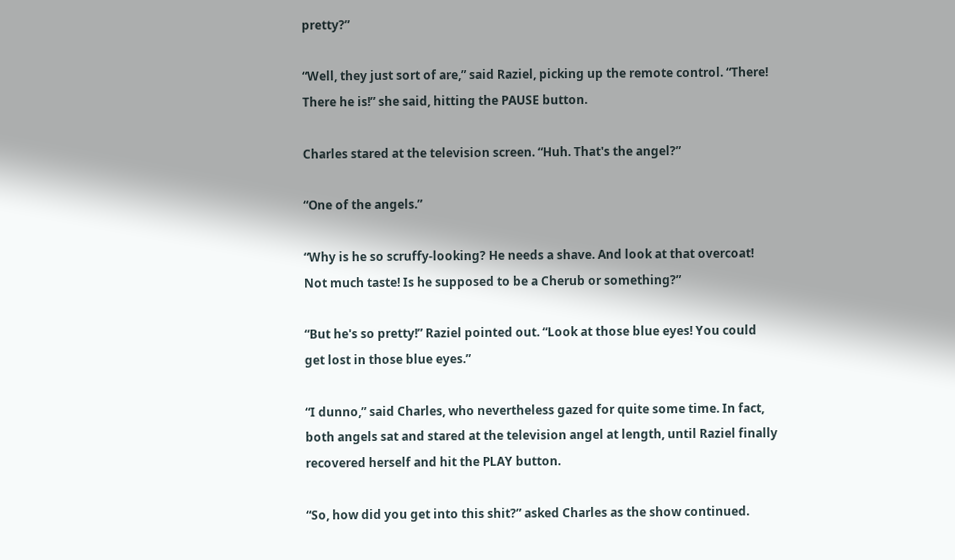pretty?”

“Well, they just sort of are,” said Raziel, picking up the remote control. “There! There he is!” she said, hitting the PAUSE button.

Charles stared at the television screen. “Huh. That's the angel?”

“One of the angels.”

“Why is he so scruffy-looking? He needs a shave. And look at that overcoat! Not much taste! Is he supposed to be a Cherub or something?”

“But he's so pretty!” Raziel pointed out. “Look at those blue eyes! You could get lost in those blue eyes.”

“I dunno,” said Charles, who nevertheless gazed for quite some time. In fact, both angels sat and stared at the television angel at length, until Raziel finally recovered herself and hit the PLAY button.

“So, how did you get into this shit?” asked Charles as the show continued.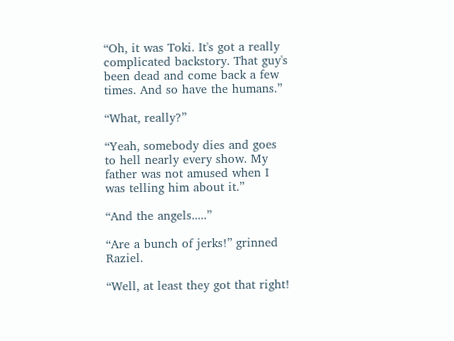“Oh, it was Toki. It's got a really complicated backstory. That guy's been dead and come back a few times. And so have the humans.”

“What, really?”

“Yeah, somebody dies and goes to hell nearly every show. My father was not amused when I was telling him about it.”

“And the angels.....”

“Are a bunch of jerks!” grinned Raziel.

“Well, at least they got that right!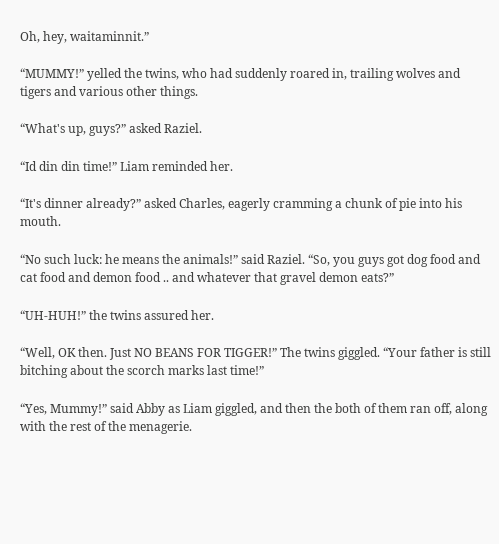Oh, hey, waitaminnit.”

“MUMMY!” yelled the twins, who had suddenly roared in, trailing wolves and tigers and various other things.

“What's up, guys?” asked Raziel.

“Id din din time!” Liam reminded her.

“It's dinner already?” asked Charles, eagerly cramming a chunk of pie into his mouth.

“No such luck: he means the animals!” said Raziel. “So, you guys got dog food and cat food and demon food .. and whatever that gravel demon eats?”

“UH-HUH!” the twins assured her.

“Well, OK then. Just NO BEANS FOR TIGGER!” The twins giggled. “Your father is still bitching about the scorch marks last time!”

“Yes, Mummy!” said Abby as Liam giggled, and then the both of them ran off, along with the rest of the menagerie.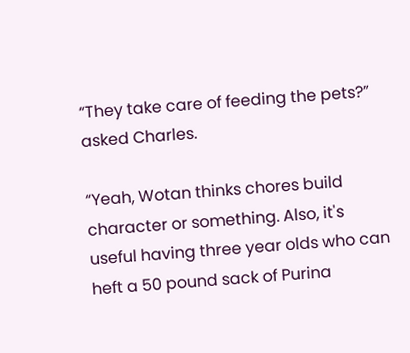“They take care of feeding the pets?” asked Charles.

“Yeah, Wotan thinks chores build character or something. Also, it's useful having three year olds who can heft a 50 pound sack of Purina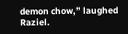demon chow,” laughed Raziel.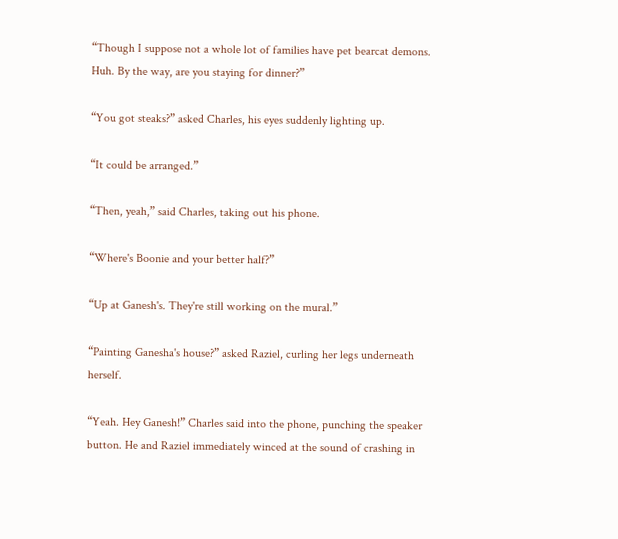“Though I suppose not a whole lot of families have pet bearcat demons. Huh. By the way, are you staying for dinner?”

“You got steaks?” asked Charles, his eyes suddenly lighting up.

“It could be arranged.”

“Then, yeah,” said Charles, taking out his phone.

“Where's Boonie and your better half?”

“Up at Ganesh's. They're still working on the mural.”

“Painting Ganesha's house?” asked Raziel, curling her legs underneath herself.

“Yeah. Hey Ganesh!” Charles said into the phone, punching the speaker button. He and Raziel immediately winced at the sound of crashing in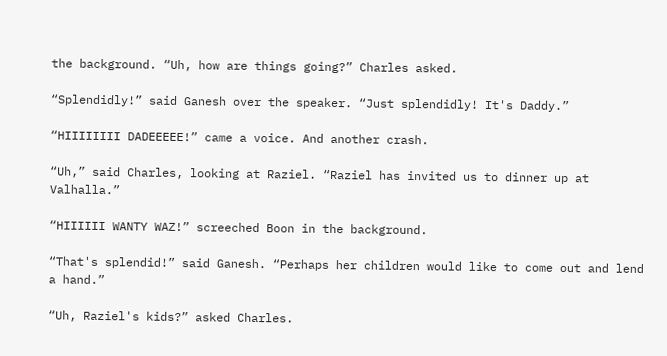the background. “Uh, how are things going?” Charles asked.

“Splendidly!” said Ganesh over the speaker. “Just splendidly! It's Daddy.”

“HIIIIIIII DADEEEEE!” came a voice. And another crash.

“Uh,” said Charles, looking at Raziel. “Raziel has invited us to dinner up at Valhalla.”

“HIIIIII WANTY WAZ!” screeched Boon in the background.

“That's splendid!” said Ganesh. “Perhaps her children would like to come out and lend a hand.”

“Uh, Raziel's kids?” asked Charles.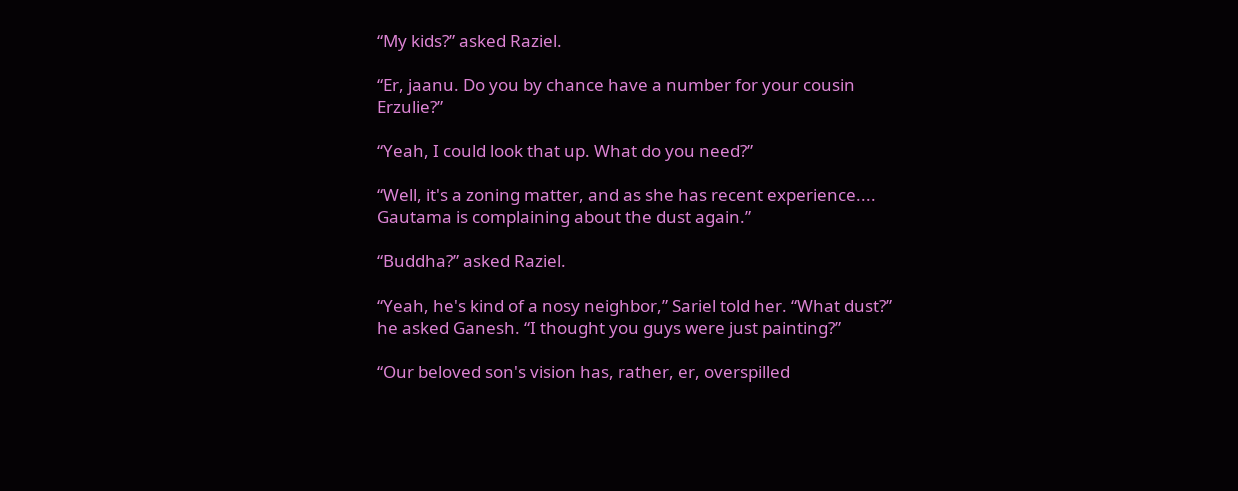“My kids?” asked Raziel.

“Er, jaanu. Do you by chance have a number for your cousin Erzulie?”

“Yeah, I could look that up. What do you need?”

“Well, it's a zoning matter, and as she has recent experience.... Gautama is complaining about the dust again.”

“Buddha?” asked Raziel.

“Yeah, he's kind of a nosy neighbor,” Sariel told her. “What dust?” he asked Ganesh. “I thought you guys were just painting?”

“Our beloved son's vision has, rather, er, overspilled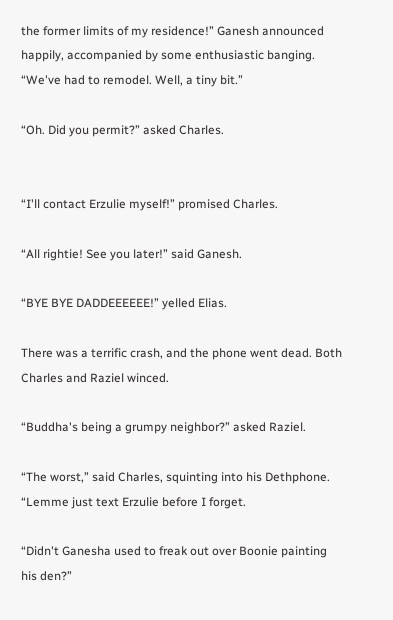the former limits of my residence!” Ganesh announced happily, accompanied by some enthusiastic banging. “We've had to remodel. Well, a tiny bit.”

“Oh. Did you permit?” asked Charles.


“I'll contact Erzulie myself!” promised Charles.

“All rightie! See you later!” said Ganesh.

“BYE BYE DADDEEEEEE!” yelled Elias.

There was a terrific crash, and the phone went dead. Both Charles and Raziel winced.

“Buddha's being a grumpy neighbor?” asked Raziel.

“The worst,” said Charles, squinting into his Dethphone. “Lemme just text Erzulie before I forget.

“Didn't Ganesha used to freak out over Boonie painting his den?”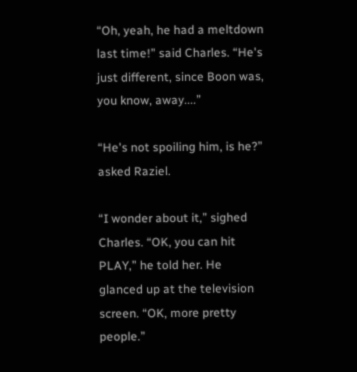“Oh, yeah, he had a meltdown last time!” said Charles. “He's just different, since Boon was, you know, away....”

“He's not spoiling him, is he?” asked Raziel.

“I wonder about it,” sighed Charles. “OK, you can hit PLAY,” he told her. He glanced up at the television screen. “OK, more pretty people.”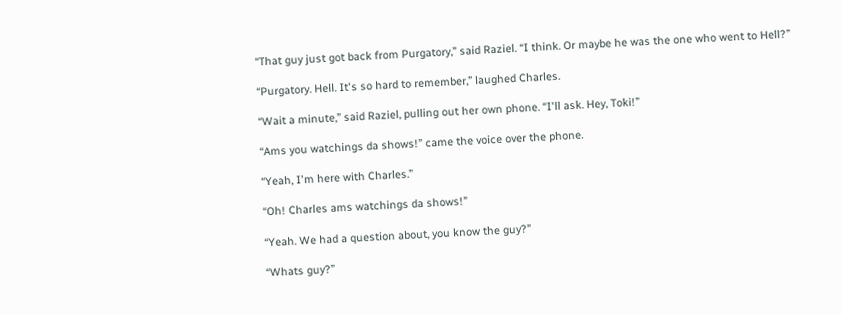“That guy just got back from Purgatory,” said Raziel. “I think. Or maybe he was the one who went to Hell?”

“Purgatory. Hell. It's so hard to remember,” laughed Charles.

“Wait a minute,” said Raziel, pulling out her own phone. “I'll ask. Hey, Toki!”

“Ams you watchings da shows!” came the voice over the phone.

“Yeah, I'm here with Charles.”

“Oh! Charles ams watchings da shows!”

“Yeah. We had a question about, you know the guy?”

“Whats guy?”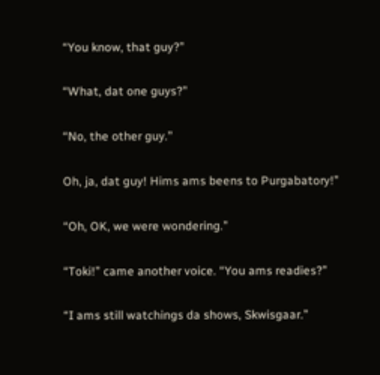“You know, that guy?”

“What, dat one guys?”

“No, the other guy.”

Oh, ja, dat guy! Hims ams beens to Purgabatory!”

“Oh, OK, we were wondering.”

“Toki!” came another voice. “You ams readies?”

“I ams still watchings da shows, Skwisgaar.”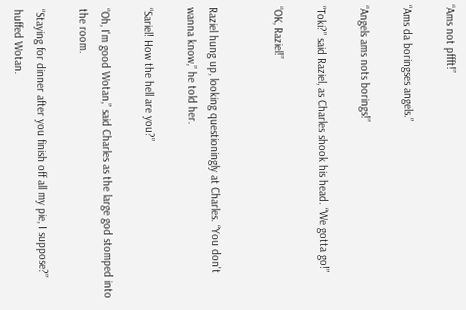“Ams not pffft!”

“Ams da boringses angels.”

“Angels ams nots borings!”

“Toki?” said Raziel, as Charles shook his head. “We gotta go!”

“OK, Raziel!”


Raziel hung up, looking questioningly at Charles. “You don't wanna know,” he told her.

“Sariel! How the hell are you?”

“Oh, I'm good Wotan,” said Charles as the large god stomped into the room.

“Staying for dinner after you finish off all my pie, I suppose?” huffed Wotan.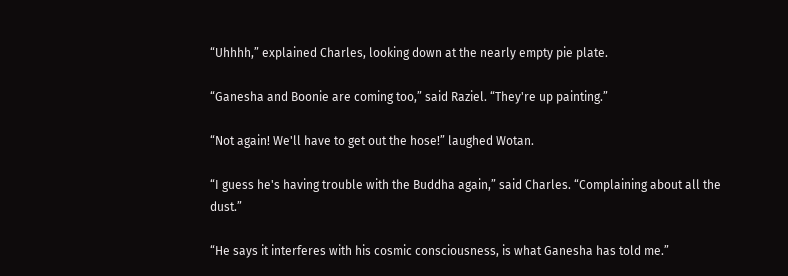“Uhhhh,” explained Charles, looking down at the nearly empty pie plate.

“Ganesha and Boonie are coming too,” said Raziel. “They're up painting.”

“Not again! We'll have to get out the hose!” laughed Wotan.

“I guess he's having trouble with the Buddha again,” said Charles. “Complaining about all the dust.”

“He says it interferes with his cosmic consciousness, is what Ganesha has told me.”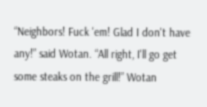“Neighbors! Fuck 'em! Glad I don't have any!” said Wotan. “All right, I'll go get some steaks on the grill!” Wotan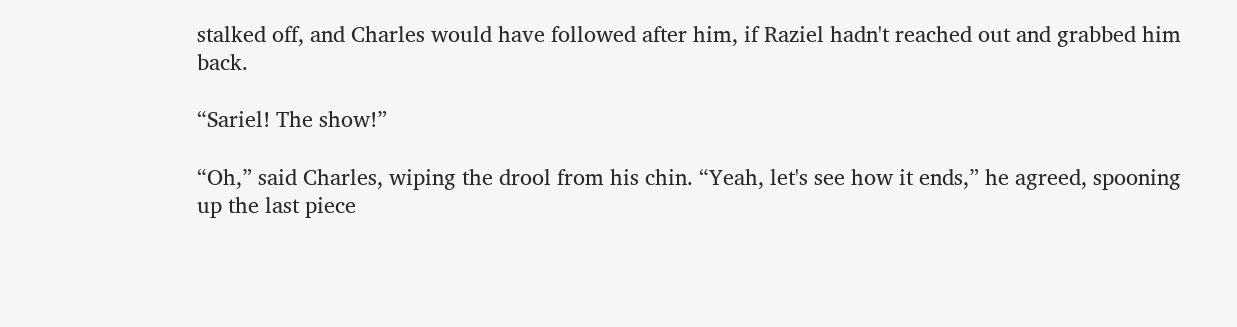stalked off, and Charles would have followed after him, if Raziel hadn't reached out and grabbed him back.

“Sariel! The show!”

“Oh,” said Charles, wiping the drool from his chin. “Yeah, let's see how it ends,” he agreed, spooning up the last piece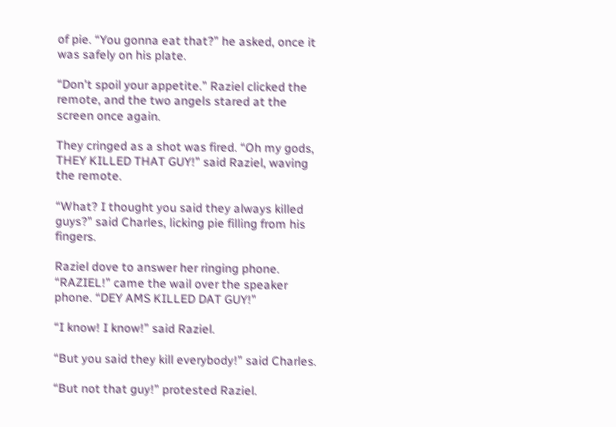of pie. “You gonna eat that?” he asked, once it was safely on his plate.

“Don't spoil your appetite.” Raziel clicked the remote, and the two angels stared at the screen once again.

They cringed as a shot was fired. “Oh my gods, THEY KILLED THAT GUY!” said Raziel, waving the remote.

“What? I thought you said they always killed guys?” said Charles, licking pie filling from his fingers.

Raziel dove to answer her ringing phone. “RAZIEL!” came the wail over the speaker phone. “DEY AMS KILLED DAT GUY!”

“I know! I know!” said Raziel.

“But you said they kill everybody!” said Charles.

“But not that guy!” protested Raziel.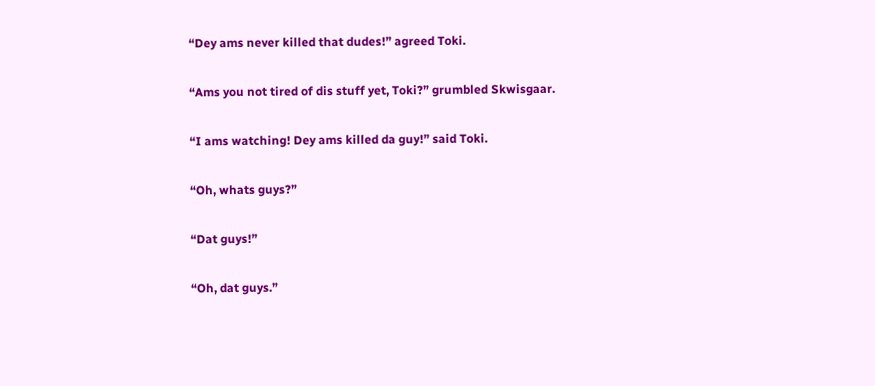“Dey ams never killed that dudes!” agreed Toki.

“Ams you not tired of dis stuff yet, Toki?” grumbled Skwisgaar.

“I ams watching! Dey ams killed da guy!” said Toki.

“Oh, whats guys?”

“Dat guys!”

“Oh, dat guys.”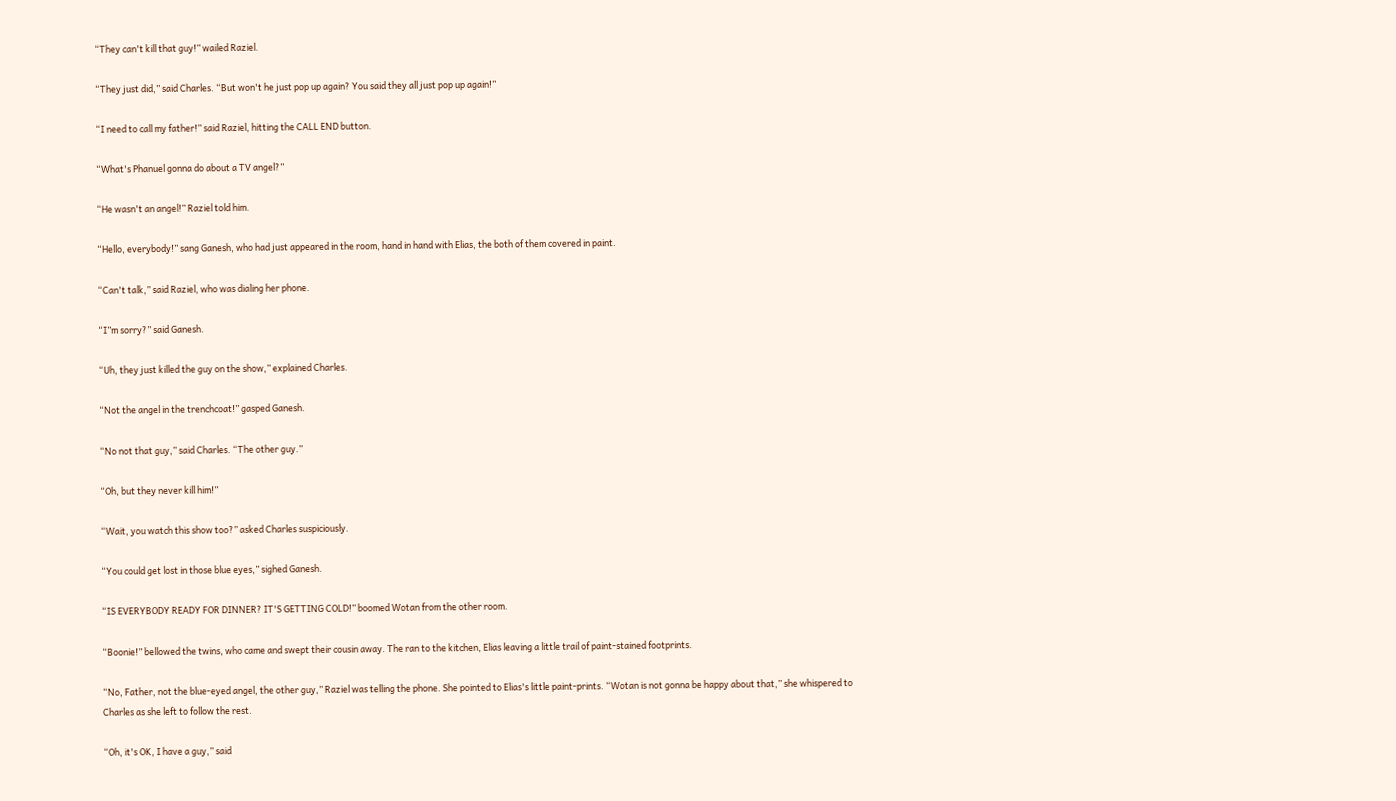“They can't kill that guy!” wailed Raziel.

“They just did,” said Charles. “But won't he just pop up again? You said they all just pop up again!”

“I need to call my father!” said Raziel, hitting the CALL END button.

“What's Phanuel gonna do about a TV angel?”

“He wasn't an angel!” Raziel told him.

“Hello, everybody!” sang Ganesh, who had just appeared in the room, hand in hand with Elias, the both of them covered in paint.

“Can't talk,” said Raziel, who was dialing her phone.

“I”m sorry?” said Ganesh.

“Uh, they just killed the guy on the show,” explained Charles.

“Not the angel in the trenchcoat!” gasped Ganesh.

“No not that guy,” said Charles. “The other guy.”

“Oh, but they never kill him!”

“Wait, you watch this show too?” asked Charles suspiciously.

“You could get lost in those blue eyes,” sighed Ganesh.

“IS EVERYBODY READY FOR DINNER? IT'S GETTING COLD!” boomed Wotan from the other room.

“Boonie!” bellowed the twins, who came and swept their cousin away. The ran to the kitchen, Elias leaving a little trail of paint-stained footprints.

“No, Father, not the blue-eyed angel, the other guy,” Raziel was telling the phone. She pointed to Elias's little paint-prints. “Wotan is not gonna be happy about that,” she whispered to Charles as she left to follow the rest.

“Oh, it's OK, I have a guy,” said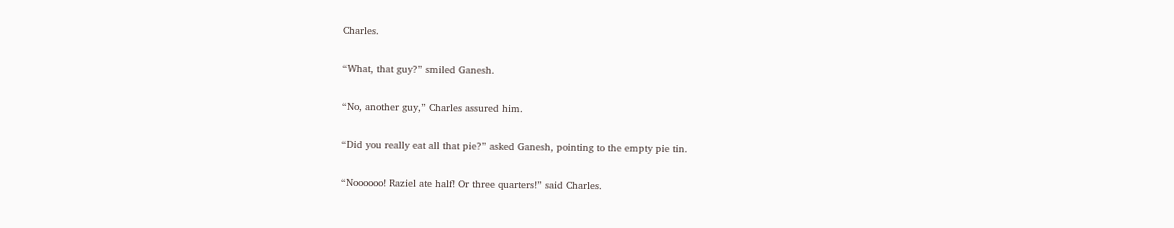Charles.

“What, that guy?” smiled Ganesh.

“No, another guy,” Charles assured him.

“Did you really eat all that pie?” asked Ganesh, pointing to the empty pie tin.

“Noooooo! Raziel ate half! Or three quarters!” said Charles.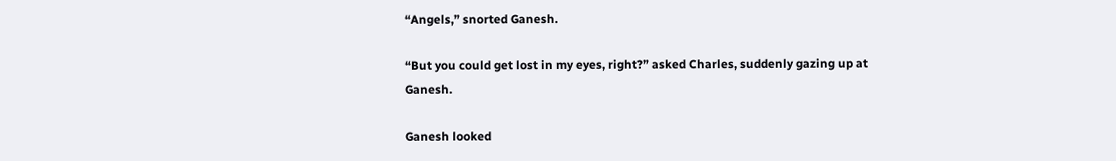“Angels,” snorted Ganesh.

“But you could get lost in my eyes, right?” asked Charles, suddenly gazing up at Ganesh.

Ganesh looked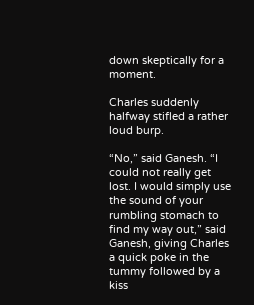down skeptically for a moment.

Charles suddenly halfway stifled a rather loud burp.

“No,” said Ganesh. “I could not really get lost. I would simply use the sound of your rumbling stomach to find my way out,” said Ganesh, giving Charles a quick poke in the tummy followed by a kiss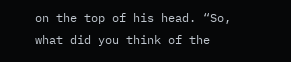on the top of his head. “So, what did you think of the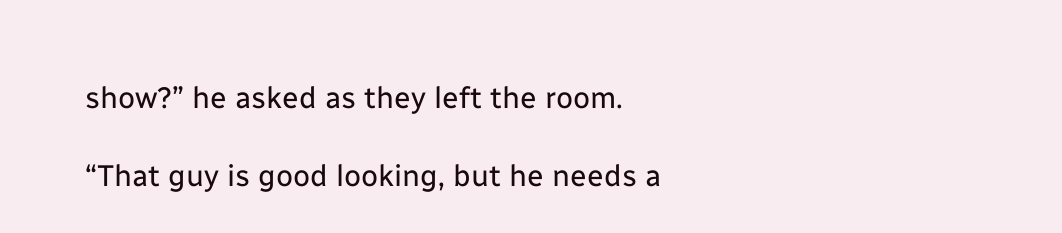show?” he asked as they left the room.

“That guy is good looking, but he needs a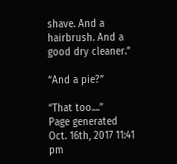shave. And a hairbrush. And a good dry cleaner.”

“And a pie?”

“That too....”
Page generated Oct. 16th, 2017 11:41 pm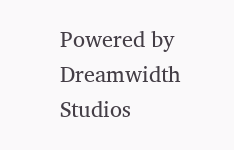Powered by Dreamwidth Studios